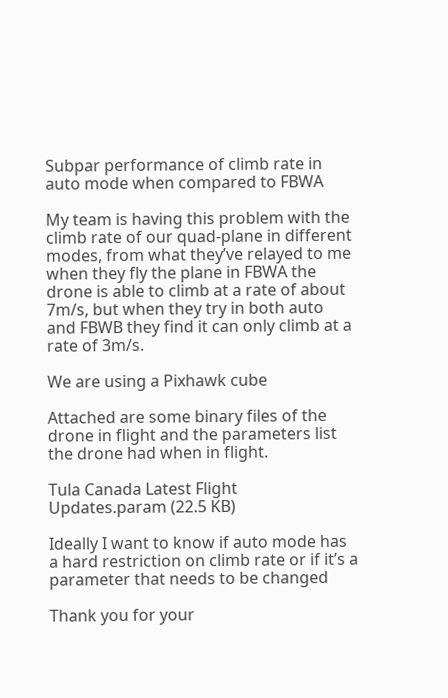Subpar performance of climb rate in auto mode when compared to FBWA

My team is having this problem with the climb rate of our quad-plane in different modes, from what they’ve relayed to me when they fly the plane in FBWA the drone is able to climb at a rate of about 7m/s, but when they try in both auto and FBWB they find it can only climb at a rate of 3m/s.

We are using a Pixhawk cube

Attached are some binary files of the drone in flight and the parameters list the drone had when in flight.

Tula Canada Latest Flight Updates.param (22.5 KB)

Ideally I want to know if auto mode has a hard restriction on climb rate or if it’s a parameter that needs to be changed

Thank you for your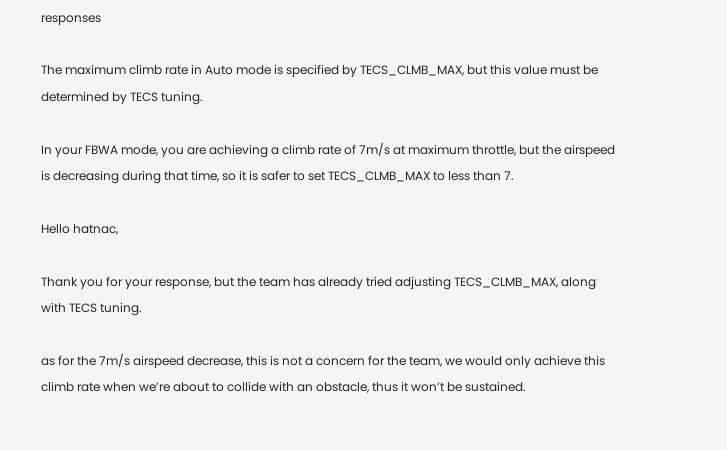responses

The maximum climb rate in Auto mode is specified by TECS_CLMB_MAX, but this value must be determined by TECS tuning.

In your FBWA mode, you are achieving a climb rate of 7m/s at maximum throttle, but the airspeed is decreasing during that time, so it is safer to set TECS_CLMB_MAX to less than 7.

Hello hatnac,

Thank you for your response, but the team has already tried adjusting TECS_CLMB_MAX, along with TECS tuning.

as for the 7m/s airspeed decrease, this is not a concern for the team, we would only achieve this climb rate when we’re about to collide with an obstacle, thus it won’t be sustained.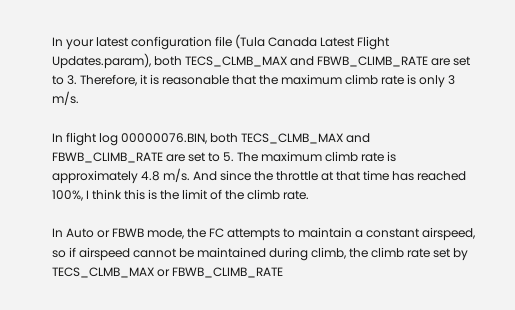In your latest configuration file (Tula Canada Latest Flight Updates.param), both TECS_CLMB_MAX and FBWB_CLIMB_RATE are set to 3. Therefore, it is reasonable that the maximum climb rate is only 3 m/s.

In flight log 00000076.BIN, both TECS_CLMB_MAX and FBWB_CLIMB_RATE are set to 5. The maximum climb rate is approximately 4.8 m/s. And since the throttle at that time has reached 100%, I think this is the limit of the climb rate.

In Auto or FBWB mode, the FC attempts to maintain a constant airspeed, so if airspeed cannot be maintained during climb, the climb rate set by TECS_CLMB_MAX or FBWB_CLIMB_RATE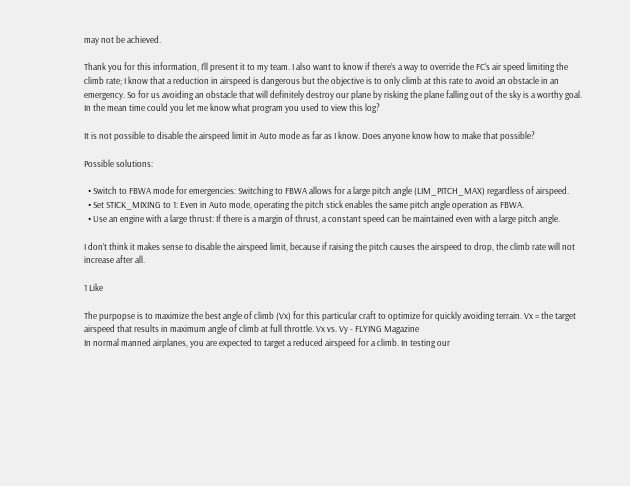may not be achieved.

Thank you for this information, I’ll present it to my team. I also want to know if there’s a way to override the FC’s air speed limiting the climb rate; I know that a reduction in airspeed is dangerous but the objective is to only climb at this rate to avoid an obstacle in an emergency. So for us avoiding an obstacle that will definitely destroy our plane by risking the plane falling out of the sky is a worthy goal. In the mean time could you let me know what program you used to view this log?

It is not possible to disable the airspeed limit in Auto mode as far as I know. Does anyone know how to make that possible?

Possible solutions:

  • Switch to FBWA mode for emergencies: Switching to FBWA allows for a large pitch angle (LIM_PITCH_MAX) regardless of airspeed.
  • Set STICK_MIXING to 1: Even in Auto mode, operating the pitch stick enables the same pitch angle operation as FBWA.
  • Use an engine with a large thrust: If there is a margin of thrust, a constant speed can be maintained even with a large pitch angle.

I don’t think it makes sense to disable the airspeed limit, because if raising the pitch causes the airspeed to drop, the climb rate will not increase after all.

1 Like

The purpopse is to maximize the best angle of climb (Vx) for this particular craft to optimize for quickly avoiding terrain. Vx = the target airspeed that results in maximum angle of climb at full throttle. Vx vs. Vy - FLYING Magazine
In normal manned airplanes, you are expected to target a reduced airspeed for a climb. In testing our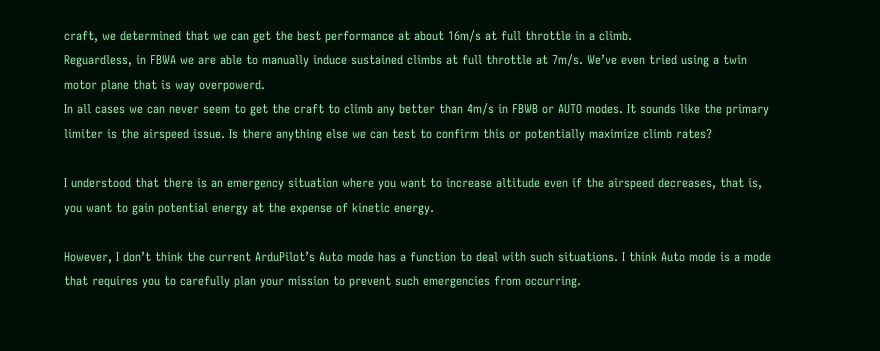craft, we determined that we can get the best performance at about 16m/s at full throttle in a climb.
Reguardless, in FBWA we are able to manually induce sustained climbs at full throttle at 7m/s. We’ve even tried using a twin motor plane that is way overpowerd.
In all cases we can never seem to get the craft to climb any better than 4m/s in FBWB or AUTO modes. It sounds like the primary limiter is the airspeed issue. Is there anything else we can test to confirm this or potentially maximize climb rates?

I understood that there is an emergency situation where you want to increase altitude even if the airspeed decreases, that is, you want to gain potential energy at the expense of kinetic energy.

However, I don’t think the current ArduPilot’s Auto mode has a function to deal with such situations. I think Auto mode is a mode that requires you to carefully plan your mission to prevent such emergencies from occurring.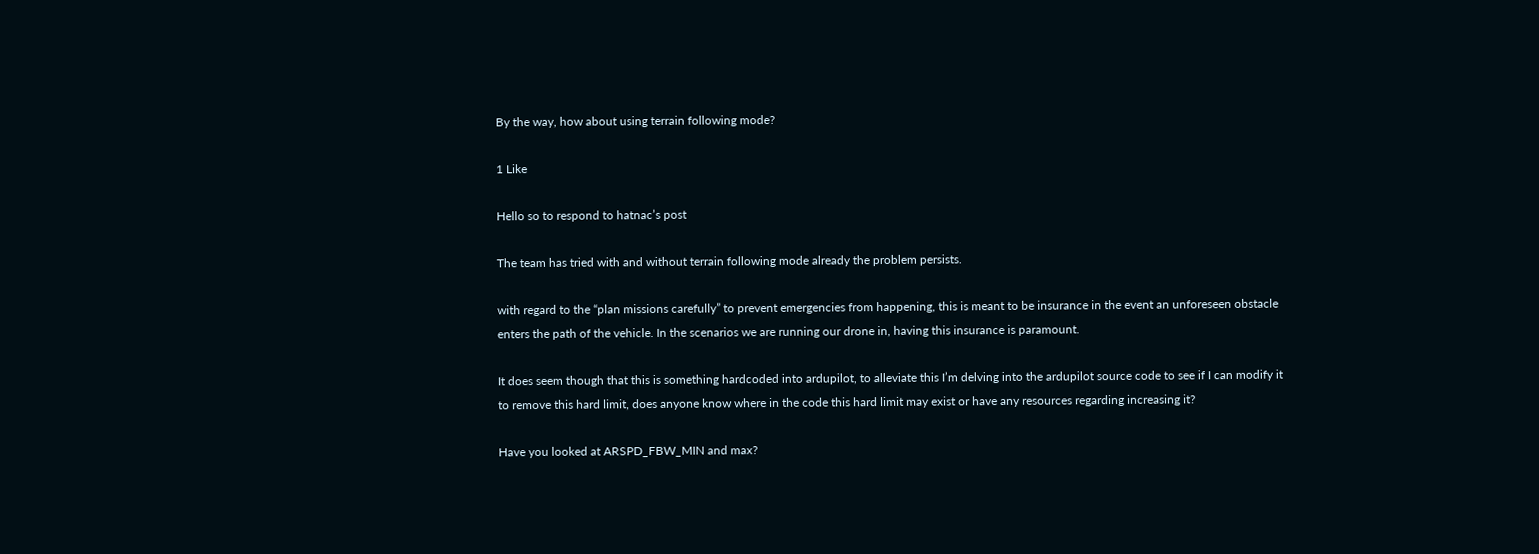By the way, how about using terrain following mode?

1 Like

Hello so to respond to hatnac’s post

The team has tried with and without terrain following mode already the problem persists.

with regard to the “plan missions carefully” to prevent emergencies from happening, this is meant to be insurance in the event an unforeseen obstacle enters the path of the vehicle. In the scenarios we are running our drone in, having this insurance is paramount.

It does seem though that this is something hardcoded into ardupilot, to alleviate this I’m delving into the ardupilot source code to see if I can modify it to remove this hard limit, does anyone know where in the code this hard limit may exist or have any resources regarding increasing it?

Have you looked at ARSPD_FBW_MIN and max?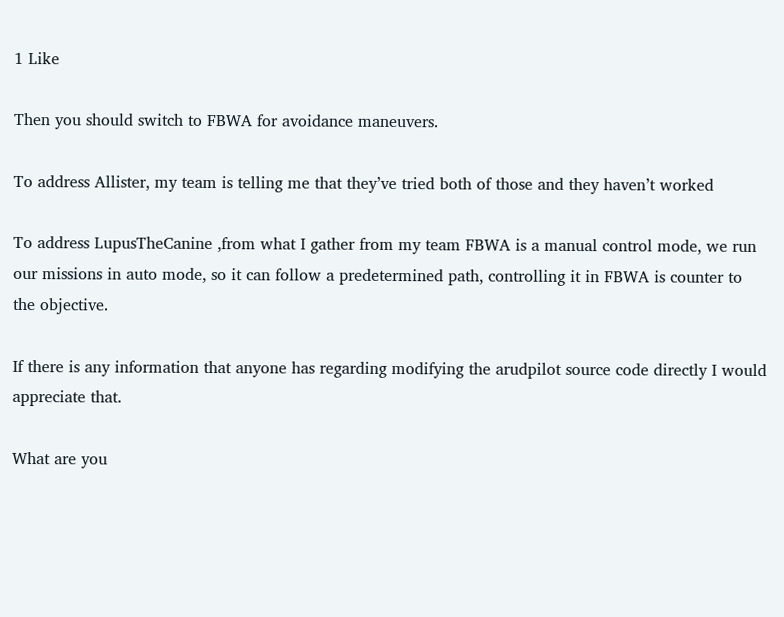1 Like

Then you should switch to FBWA for avoidance maneuvers.

To address Allister, my team is telling me that they’ve tried both of those and they haven’t worked

To address LupusTheCanine ,from what I gather from my team FBWA is a manual control mode, we run our missions in auto mode, so it can follow a predetermined path, controlling it in FBWA is counter to the objective.

If there is any information that anyone has regarding modifying the arudpilot source code directly I would appreciate that.

What are you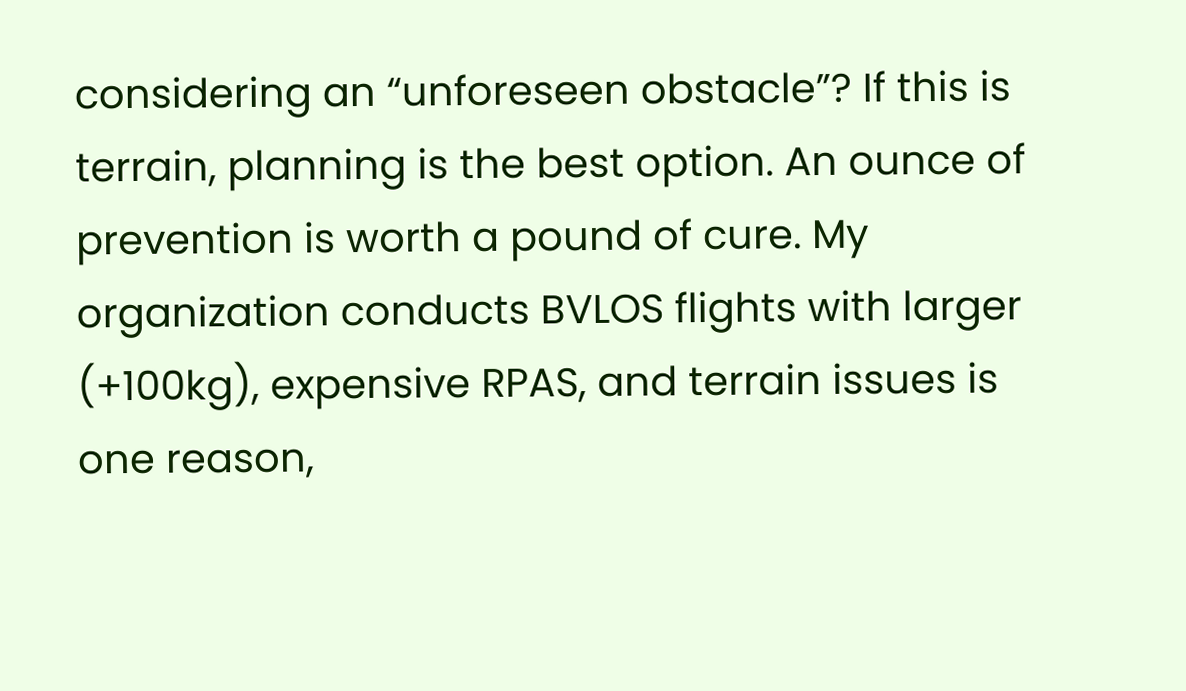considering an “unforeseen obstacle”? If this is terrain, planning is the best option. An ounce of prevention is worth a pound of cure. My organization conducts BVLOS flights with larger (+100kg), expensive RPAS, and terrain issues is one reason,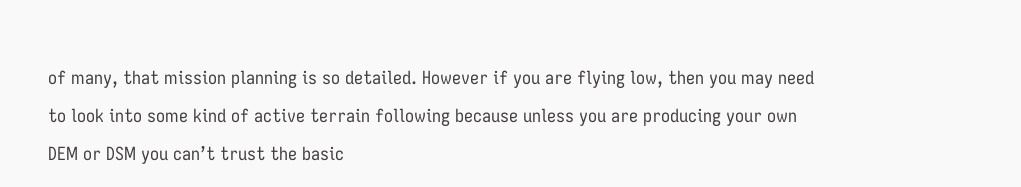of many, that mission planning is so detailed. However if you are flying low, then you may need to look into some kind of active terrain following because unless you are producing your own DEM or DSM you can’t trust the basic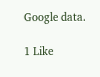Google data.

1 Like